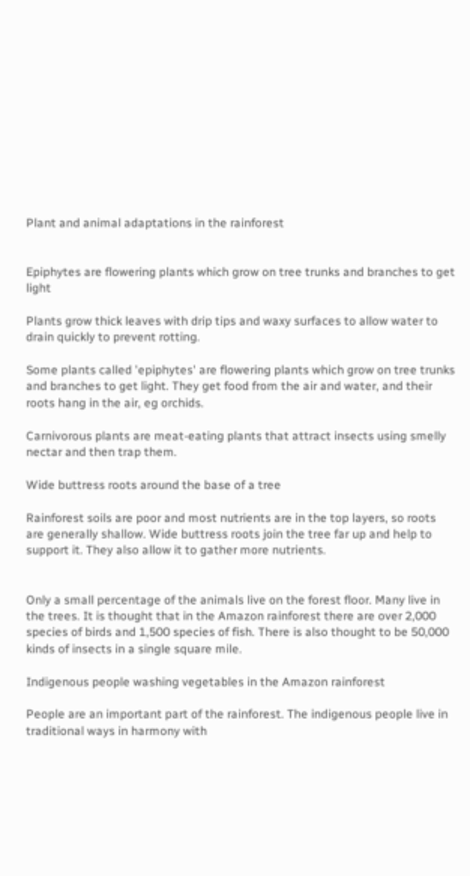Plant and animal adaptations in the rainforest


Epiphytes are flowering plants which grow on tree trunks and branches to get light

Plants grow thick leaves with drip tips and waxy surfaces to allow water to drain quickly to prevent rotting.

Some plants called 'epiphytes' are flowering plants which grow on tree trunks and branches to get light. They get food from the air and water, and their roots hang in the air, eg orchids.

Carnivorous plants are meat-eating plants that attract insects using smelly nectar and then trap them.

Wide buttress roots around the base of a tree

Rainforest soils are poor and most nutrients are in the top layers, so roots are generally shallow. Wide buttress roots join the tree far up and help to support it. They also allow it to gather more nutrients.


Only a small percentage of the animals live on the forest floor. Many live in the trees. It is thought that in the Amazon rainforest there are over 2,000 species of birds and 1,500 species of fish. There is also thought to be 50,000 kinds of insects in a single square mile.

Indigenous people washing vegetables in the Amazon rainforest

People are an important part of the rainforest. The indigenous people live in traditional ways in harmony with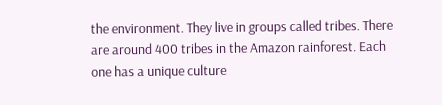the environment. They live in groups called tribes. There are around 400 tribes in the Amazon rainforest. Each one has a unique culture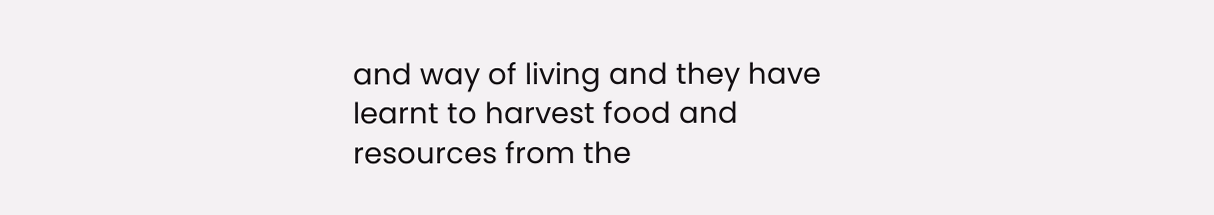and way of living and they have learnt to harvest food and resources from the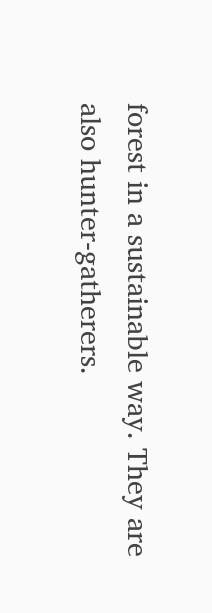forest in a sustainable way. They are also hunter-gatherers.